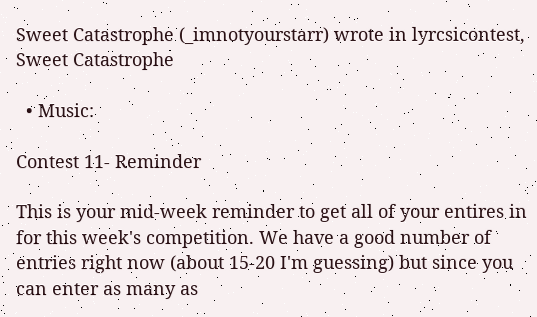Sweet Catastrophe (_imnotyourstarr) wrote in lyrcsicontest,
Sweet Catastrophe

  • Music:

Contest 11- Reminder

This is your mid-week reminder to get all of your entires in for this week's competition. We have a good number of entries right now (about 15-20 I'm guessing) but since you can enter as many as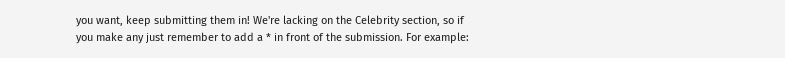you want, keep submitting them in! We're lacking on the Celebrity section, so if you make any just remember to add a * in front of the submission. For example: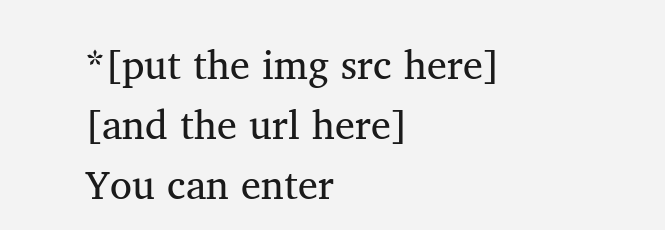*[put the img src here] [and the url here]
You can enter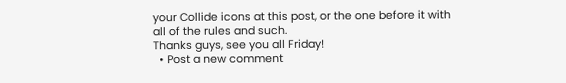your Collide icons at this post, or the one before it with all of the rules and such.
Thanks guys, see you all Friday!
  • Post a new comment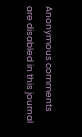Anonymous comments are disabled in this journal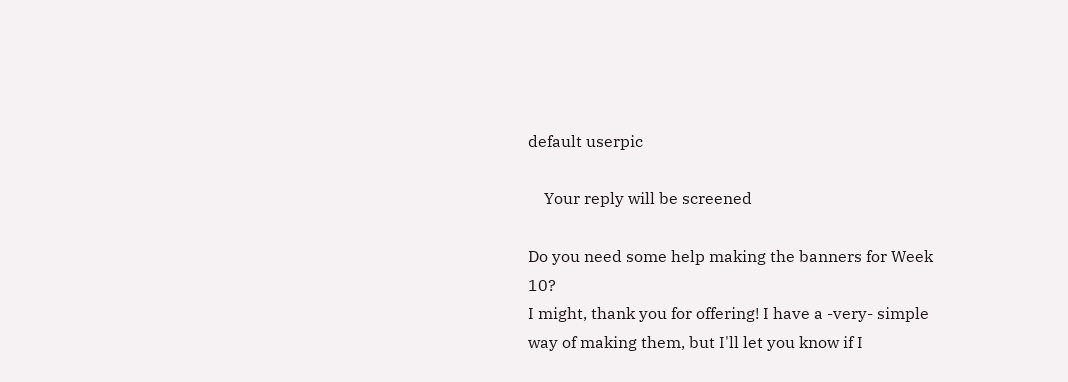default userpic

    Your reply will be screened

Do you need some help making the banners for Week 10?
I might, thank you for offering! I have a -very- simple way of making them, but I'll let you know if I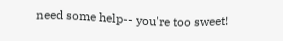need some help-- you're too sweet!